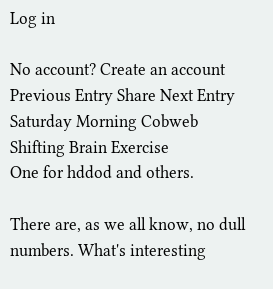Log in

No account? Create an account
Previous Entry Share Next Entry
Saturday Morning Cobweb Shifting Brain Exercise
One for hddod and others.

There are, as we all know, no dull numbers. What's interesting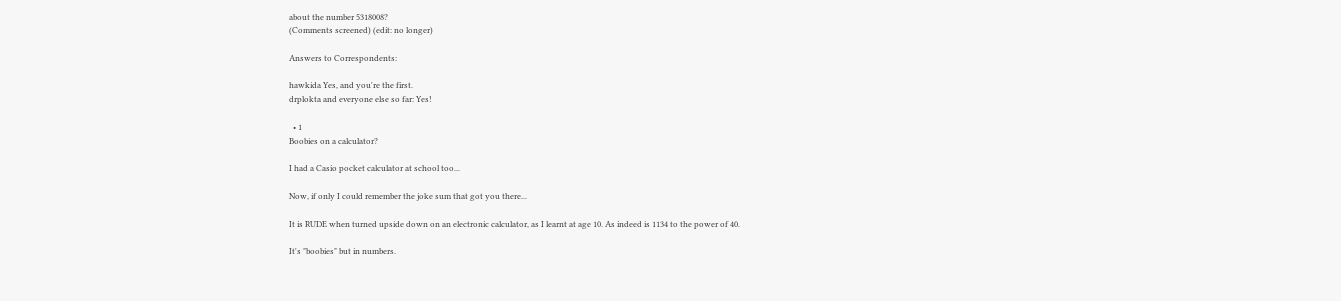about the number 5318008?
(Comments screened) (edit: no longer)

Answers to Correspondents:

hawkida Yes, and you're the first.
drplokta and everyone else so far: Yes!

  • 1
Boobies on a calculator?

I had a Casio pocket calculator at school too...

Now, if only I could remember the joke sum that got you there...

It is RUDE when turned upside down on an electronic calculator, as I learnt at age 10. As indeed is 1134 to the power of 40.

It's "boobies" but in numbers.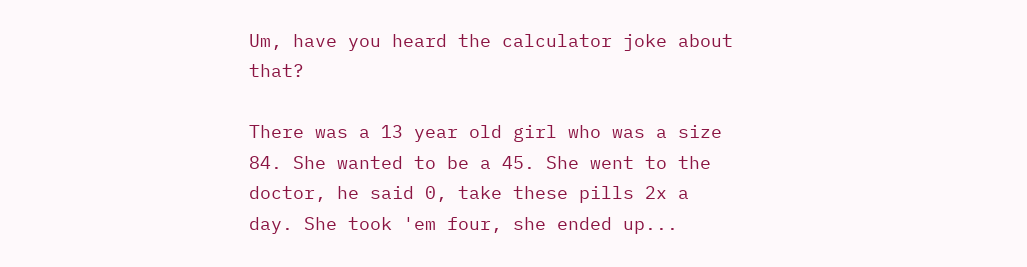Um, have you heard the calculator joke about that?

There was a 13 year old girl who was a size 84. She wanted to be a 45. She went to the doctor, he said 0, take these pills 2x a day. She took 'em four, she ended up...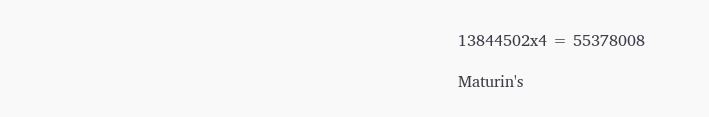13844502x4 = 55378008

Maturin's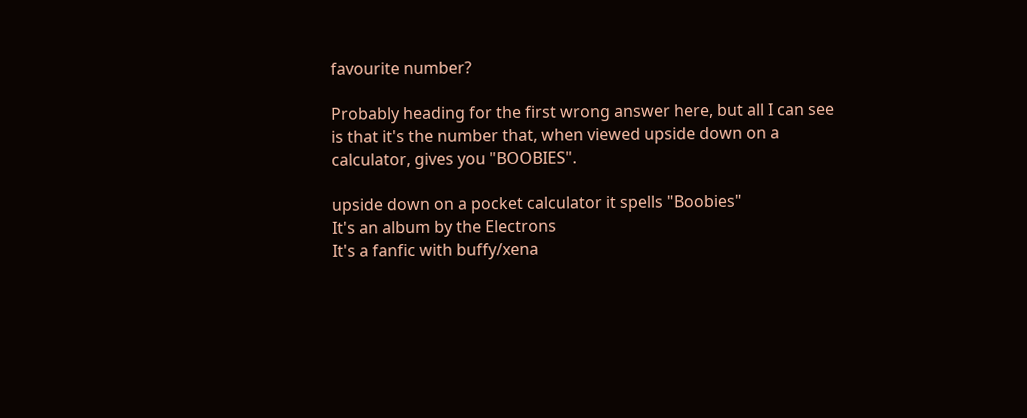favourite number?

Probably heading for the first wrong answer here, but all I can see is that it's the number that, when viewed upside down on a calculator, gives you "BOOBIES".

upside down on a pocket calculator it spells "Boobies"
It's an album by the Electrons
It's a fanfic with buffy/xena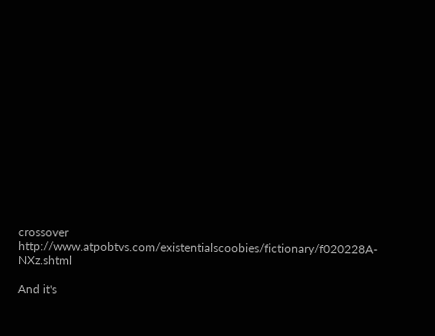crossover http://www.atpobtvs.com/existentialscoobies/fictionary/f020228A-NXz.shtml

And it's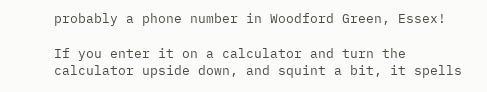probably a phone number in Woodford Green, Essex!

If you enter it on a calculator and turn the calculator upside down, and squint a bit, it spells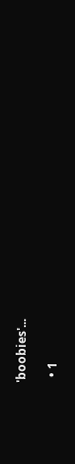'boobies'...

  • 1